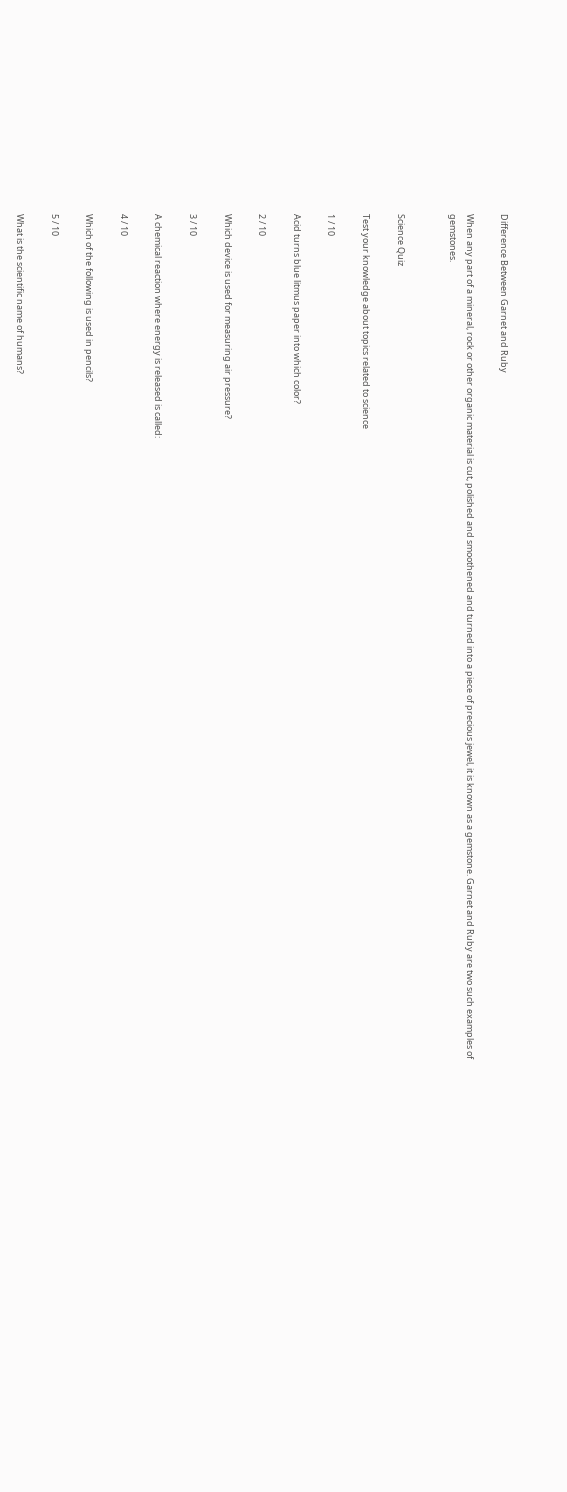Difference Between Garnet and Ruby

When any part of a mineral, rock or other organic material is cut, polished and smoothened and turned into a piece of precious jewel, it is known as a gemstone. Garnet and Ruby are two such examples of gemstones.


Science Quiz

Test your knowledge about topics related to science

1 / 10

Acid turns blue litmus paper into which color?

2 / 10

Which device is used for measuring air pressure?

3 / 10

A chemical reaction where energy is released is called:

4 / 10

Which of the following is used in pencils?

5 / 10

What is the scientific name of humans?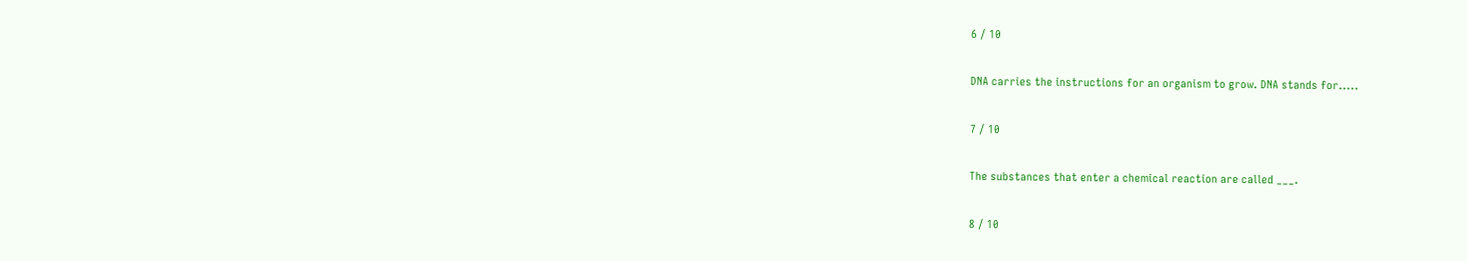6 / 10

DNA carries the instructions for an organism to grow. DNA stands for.....

7 / 10

The substances that enter a chemical reaction are called ___.

8 / 10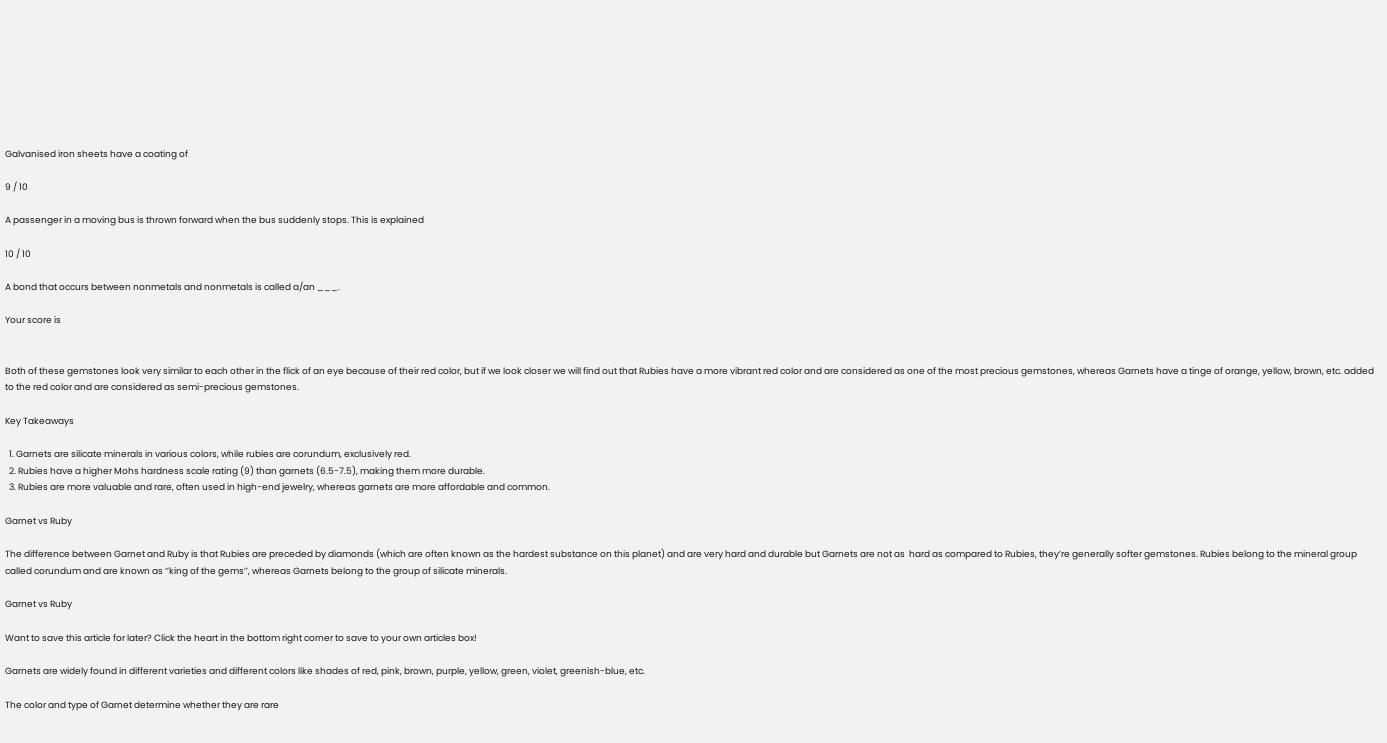Galvanised iron sheets have a coating of

9 / 10

A passenger in a moving bus is thrown forward when the bus suddenly stops. This is explained

10 / 10

A bond that occurs between nonmetals and nonmetals is called a/an ___.

Your score is


Both of these gemstones look very similar to each other in the flick of an eye because of their red color, but if we look closer we will find out that Rubies have a more vibrant red color and are considered as one of the most precious gemstones, whereas Garnets have a tinge of orange, yellow, brown, etc. added to the red color and are considered as semi-precious gemstones.

Key Takeaways

  1. Garnets are silicate minerals in various colors, while rubies are corundum, exclusively red.
  2. Rubies have a higher Mohs hardness scale rating (9) than garnets (6.5-7.5), making them more durable.
  3. Rubies are more valuable and rare, often used in high-end jewelry, whereas garnets are more affordable and common.

Garnet vs Ruby

The difference between Garnet and Ruby is that Rubies are preceded by diamonds (which are often known as the hardest substance on this planet) and are very hard and durable but Garnets are not as  hard as compared to Rubies, they’re generally softer gemstones. Rubies belong to the mineral group called corundum and are known as ‘’king of the gems’’, whereas Garnets belong to the group of silicate minerals.

Garnet vs Ruby

Want to save this article for later? Click the heart in the bottom right corner to save to your own articles box!

Garnets are widely found in different varieties and different colors like shades of red, pink, brown, purple, yellow, green, violet, greenish-blue, etc.

The color and type of Garnet determine whether they are rare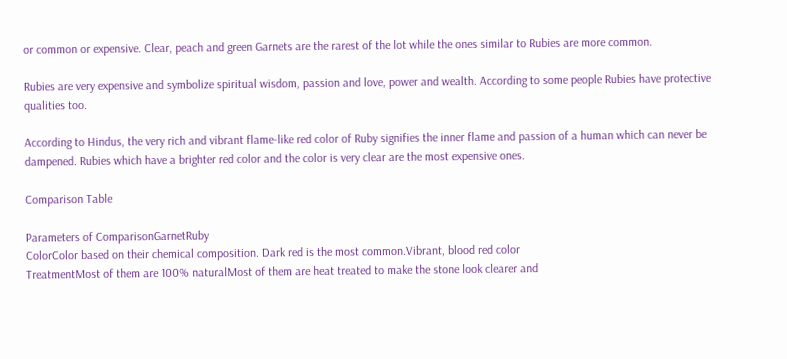or common or expensive. Clear, peach and green Garnets are the rarest of the lot while the ones similar to Rubies are more common.

Rubies are very expensive and symbolize spiritual wisdom, passion and love, power and wealth. According to some people Rubies have protective qualities too.

According to Hindus, the very rich and vibrant flame-like red color of Ruby signifies the inner flame and passion of a human which can never be dampened. Rubies which have a brighter red color and the color is very clear are the most expensive ones.

Comparison Table

Parameters of ComparisonGarnetRuby
ColorColor based on their chemical composition. Dark red is the most common.Vibrant, blood red color
TreatmentMost of them are 100% naturalMost of them are heat treated to make the stone look clearer and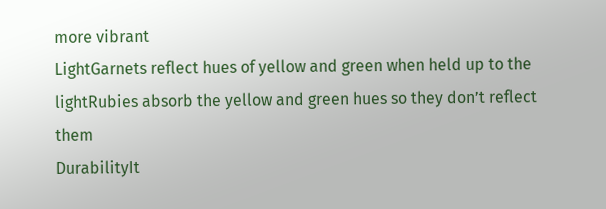more vibrant
LightGarnets reflect hues of yellow and green when held up to the lightRubies absorb the yellow and green hues so they don’t reflect them
DurabilityIt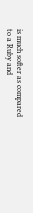is much softer as compared to a Ruby and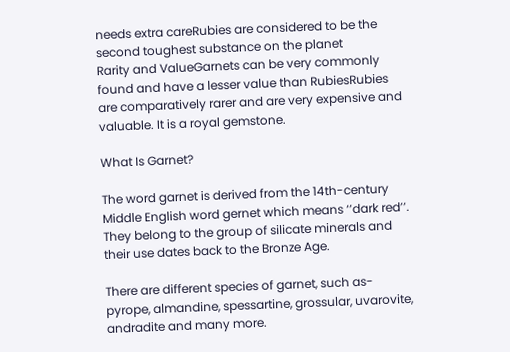needs extra careRubies are considered to be the second toughest substance on the planet
Rarity and ValueGarnets can be very commonly found and have a lesser value than RubiesRubies are comparatively rarer and are very expensive and valuable. It is a royal gemstone.

What Is Garnet?

The word garnet is derived from the 14th-century Middle English word gernet which means ‘’dark red’’. They belong to the group of silicate minerals and their use dates back to the Bronze Age.

There are different species of garnet, such as- pyrope, almandine, spessartine, grossular, uvarovite, andradite and many more.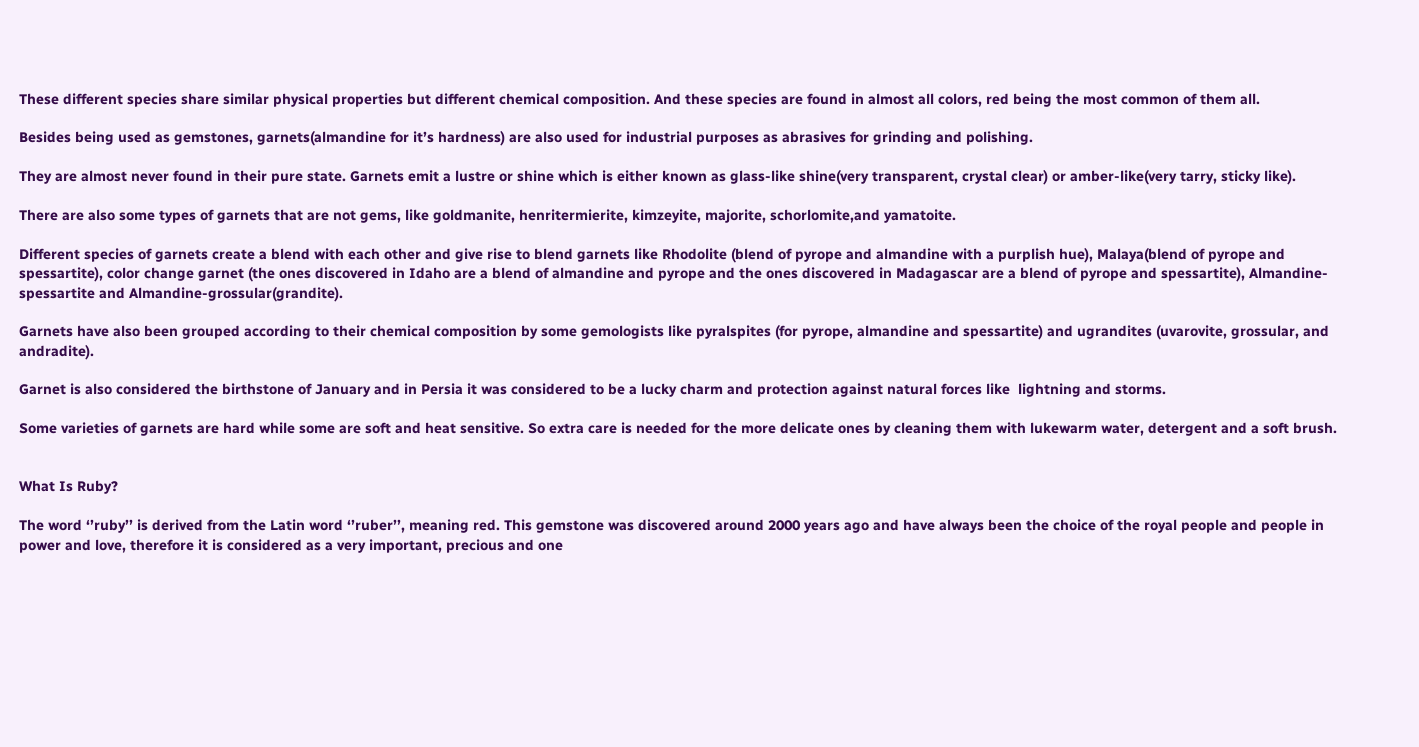These different species share similar physical properties but different chemical composition. And these species are found in almost all colors, red being the most common of them all.

Besides being used as gemstones, garnets(almandine for it’s hardness) are also used for industrial purposes as abrasives for grinding and polishing.

They are almost never found in their pure state. Garnets emit a lustre or shine which is either known as glass-like shine(very transparent, crystal clear) or amber-like(very tarry, sticky like).

There are also some types of garnets that are not gems, like goldmanite, henritermierite, kimzeyite, majorite, schorlomite,and yamatoite.

Different species of garnets create a blend with each other and give rise to blend garnets like Rhodolite (blend of pyrope and almandine with a purplish hue), Malaya(blend of pyrope and spessartite), color change garnet (the ones discovered in Idaho are a blend of almandine and pyrope and the ones discovered in Madagascar are a blend of pyrope and spessartite), Almandine-spessartite and Almandine-grossular(grandite).

Garnets have also been grouped according to their chemical composition by some gemologists like pyralspites (for pyrope, almandine and spessartite) and ugrandites (uvarovite, grossular, and andradite).

Garnet is also considered the birthstone of January and in Persia it was considered to be a lucky charm and protection against natural forces like  lightning and storms.

Some varieties of garnets are hard while some are soft and heat sensitive. So extra care is needed for the more delicate ones by cleaning them with lukewarm water, detergent and a soft brush.


What Is Ruby?

The word ‘’ruby’’ is derived from the Latin word ‘’ruber’’, meaning red. This gemstone was discovered around 2000 years ago and have always been the choice of the royal people and people in power and love, therefore it is considered as a very important, precious and one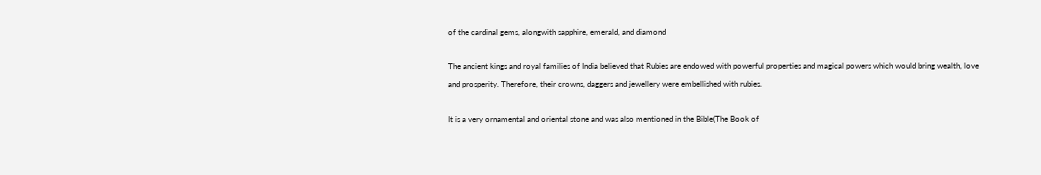of the cardinal gems, alongwith sapphire, emerald, and diamond

The ancient kings and royal families of India believed that Rubies are endowed with powerful properties and magical powers which would bring wealth, love and prosperity. Therefore, their crowns, daggers and jewellery were embellished with rubies.

It is a very ornamental and oriental stone and was also mentioned in the Bible(The Book of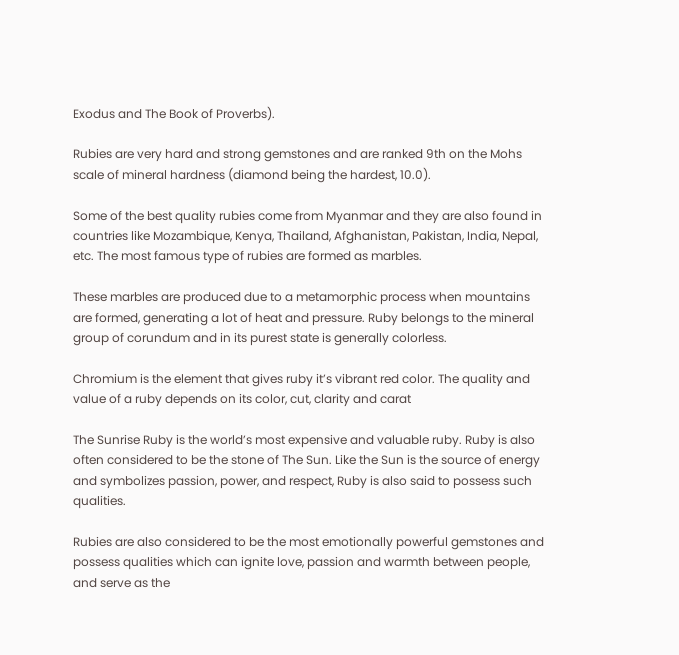Exodus and The Book of Proverbs).

Rubies are very hard and strong gemstones and are ranked 9th on the Mohs scale of mineral hardness (diamond being the hardest, 10.0).

Some of the best quality rubies come from Myanmar and they are also found in countries like Mozambique, Kenya, Thailand, Afghanistan, Pakistan, India, Nepal, etc. The most famous type of rubies are formed as marbles.

These marbles are produced due to a metamorphic process when mountains are formed, generating a lot of heat and pressure. Ruby belongs to the mineral group of corundum and in its purest state is generally colorless.

Chromium is the element that gives ruby it’s vibrant red color. The quality and value of a ruby depends on its color, cut, clarity and carat

The Sunrise Ruby is the world’s most expensive and valuable ruby. Ruby is also often considered to be the stone of The Sun. Like the Sun is the source of energy and symbolizes passion, power, and respect, Ruby is also said to possess such qualities.

Rubies are also considered to be the most emotionally powerful gemstones and possess qualities which can ignite love, passion and warmth between people, and serve as the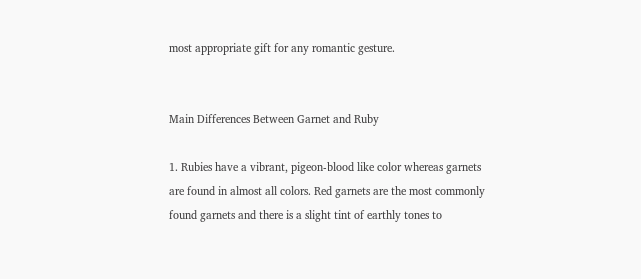most appropriate gift for any romantic gesture.


Main Differences Between Garnet and Ruby

1. Rubies have a vibrant, pigeon-blood like color whereas garnets are found in almost all colors. Red garnets are the most commonly found garnets and there is a slight tint of earthly tones to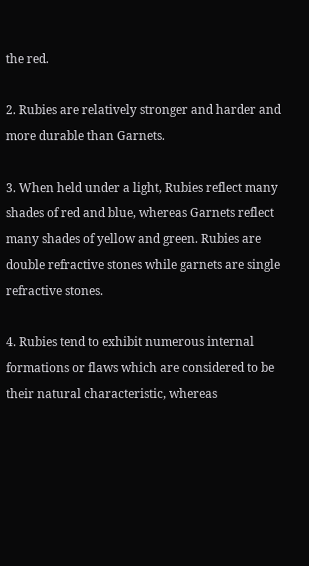the red.

2. Rubies are relatively stronger and harder and more durable than Garnets.

3. When held under a light, Rubies reflect many shades of red and blue, whereas Garnets reflect many shades of yellow and green. Rubies are double refractive stones while garnets are single refractive stones.

4. Rubies tend to exhibit numerous internal formations or flaws which are considered to be their natural characteristic, whereas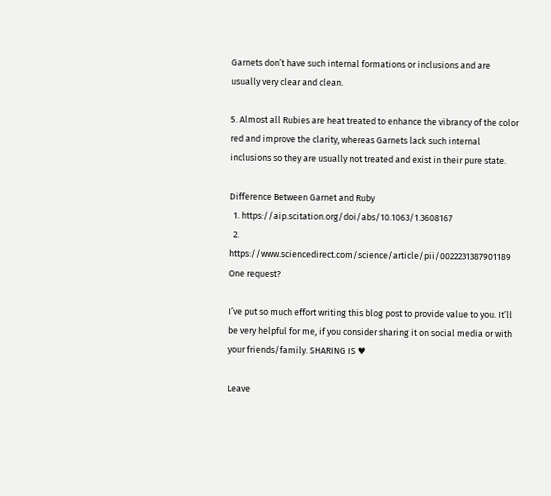Garnets don’t have such internal formations or inclusions and are usually very clear and clean.

5. Almost all Rubies are heat treated to enhance the vibrancy of the color red and improve the clarity, whereas Garnets lack such internal inclusions so they are usually not treated and exist in their pure state.

Difference Between Garnet and Ruby
  1. https://aip.scitation.org/doi/abs/10.1063/1.3608167
  2. https://www.sciencedirect.com/science/article/pii/0022231387901189
One request?

I’ve put so much effort writing this blog post to provide value to you. It’ll be very helpful for me, if you consider sharing it on social media or with your friends/family. SHARING IS ♥

Leave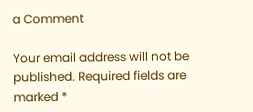a Comment

Your email address will not be published. Required fields are marked *